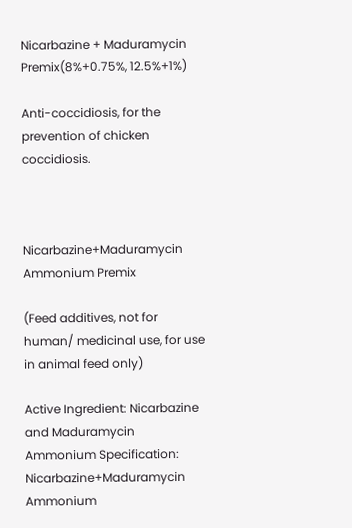Nicarbazine + Maduramycin Premix(8%+0.75%, 12.5%+1%)

Anti-coccidiosis, for the prevention of chicken coccidiosis.



Nicarbazine+Maduramycin Ammonium Premix

(Feed additives, not for human/ medicinal use, for use in animal feed only)

Active Ingredient: Nicarbazine and Maduramycin Ammonium Specification: Nicarbazine+Maduramycin Ammonium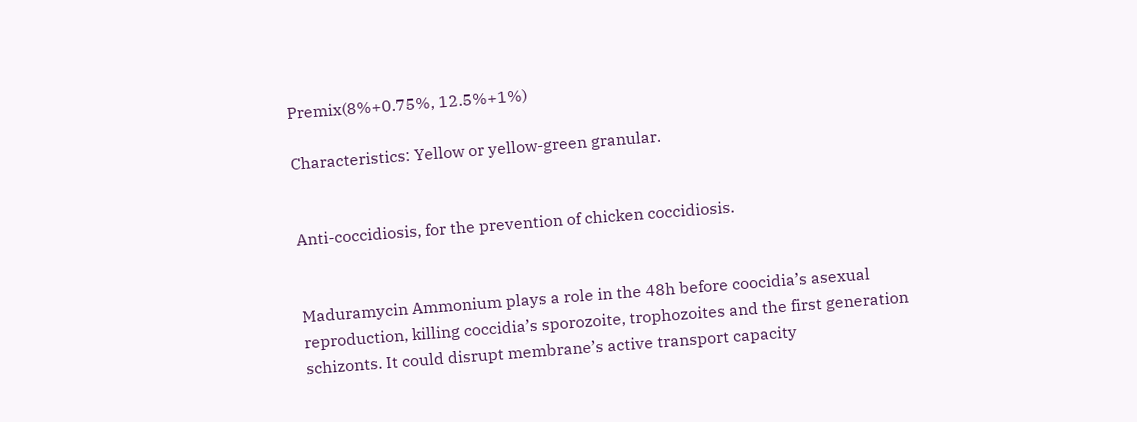Premix(8%+0.75%, 12.5%+1%)

Characteristics: Yellow or yellow-green granular.


Anti-coccidiosis, for the prevention of chicken coccidiosis.


Maduramycin Ammonium plays a role in the 48h before coocidia’s asexual reproduction, killing coccidia’s sporozoite, trophozoites and the first generation schizonts. It could disrupt membrane’s active transport capacity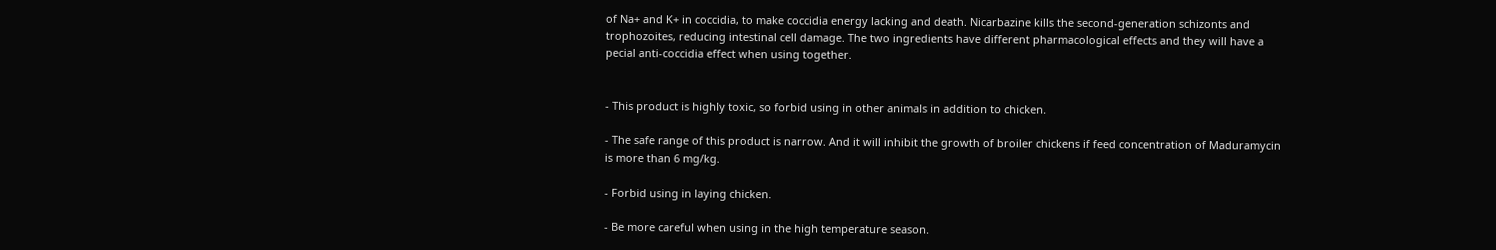of Na+ and K+ in coccidia, to make coccidia energy lacking and death. Nicarbazine kills the second-generation schizonts and trophozoites, reducing intestinal cell damage. The two ingredients have different pharmacological effects and they will have a pecial anti-coccidia effect when using together.


- This product is highly toxic, so forbid using in other animals in addition to chicken.

- The safe range of this product is narrow. And it will inhibit the growth of broiler chickens if feed concentration of Maduramycin is more than 6 mg/kg.

- Forbid using in laying chicken.

- Be more careful when using in the high temperature season.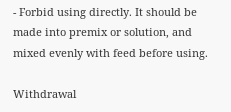- Forbid using directly. It should be made into premix or solution, and mixed evenly with feed before using.

Withdrawal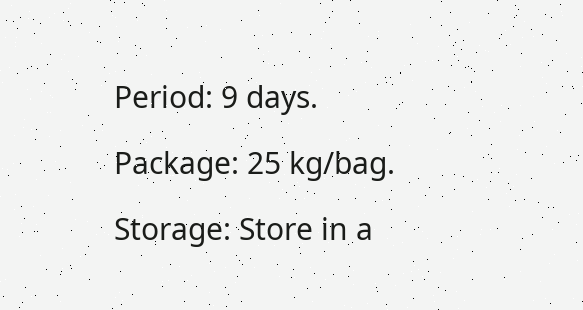Period: 9 days.

Package: 25 kg/bag.

Storage: Store in a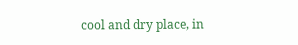cool and dry place, in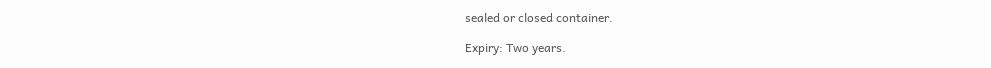sealed or closed container.

Expiry: Two years.